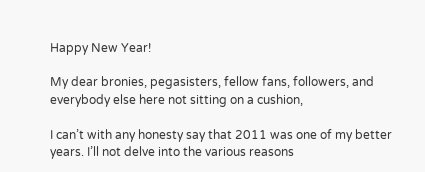Happy New Year!

My dear bronies, pegasisters, fellow fans, followers, and everybody else here not sitting on a cushion,

I can’t with any honesty say that 2011 was one of my better years. I’ll not delve into the various reasons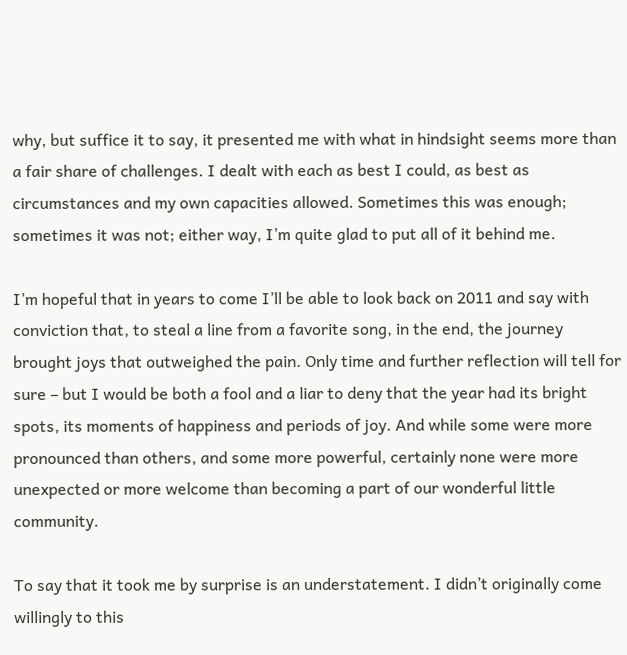why, but suffice it to say, it presented me with what in hindsight seems more than a fair share of challenges. I dealt with each as best I could, as best as circumstances and my own capacities allowed. Sometimes this was enough; sometimes it was not; either way, I’m quite glad to put all of it behind me.

I’m hopeful that in years to come I’ll be able to look back on 2011 and say with conviction that, to steal a line from a favorite song, in the end, the journey brought joys that outweighed the pain. Only time and further reflection will tell for sure – but I would be both a fool and a liar to deny that the year had its bright spots, its moments of happiness and periods of joy. And while some were more pronounced than others, and some more powerful, certainly none were more unexpected or more welcome than becoming a part of our wonderful little community.

To say that it took me by surprise is an understatement. I didn’t originally come willingly to this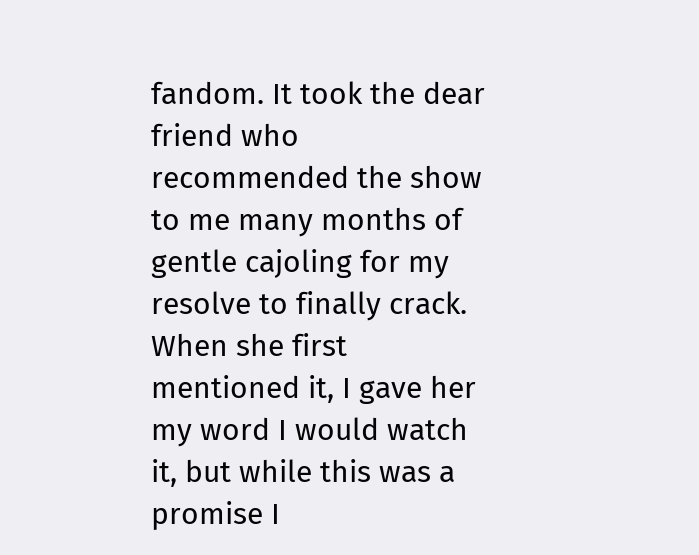fandom. It took the dear friend who recommended the show to me many months of gentle cajoling for my resolve to finally crack. When she first mentioned it, I gave her my word I would watch it, but while this was a promise I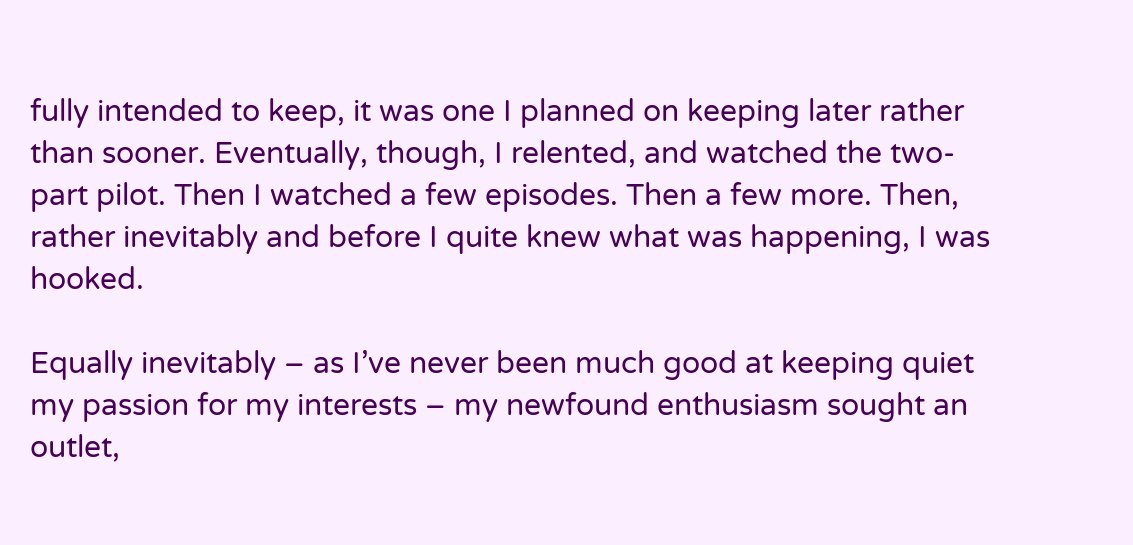fully intended to keep, it was one I planned on keeping later rather than sooner. Eventually, though, I relented, and watched the two-part pilot. Then I watched a few episodes. Then a few more. Then, rather inevitably and before I quite knew what was happening, I was hooked.

Equally inevitably – as I’ve never been much good at keeping quiet my passion for my interests – my newfound enthusiasm sought an outlet,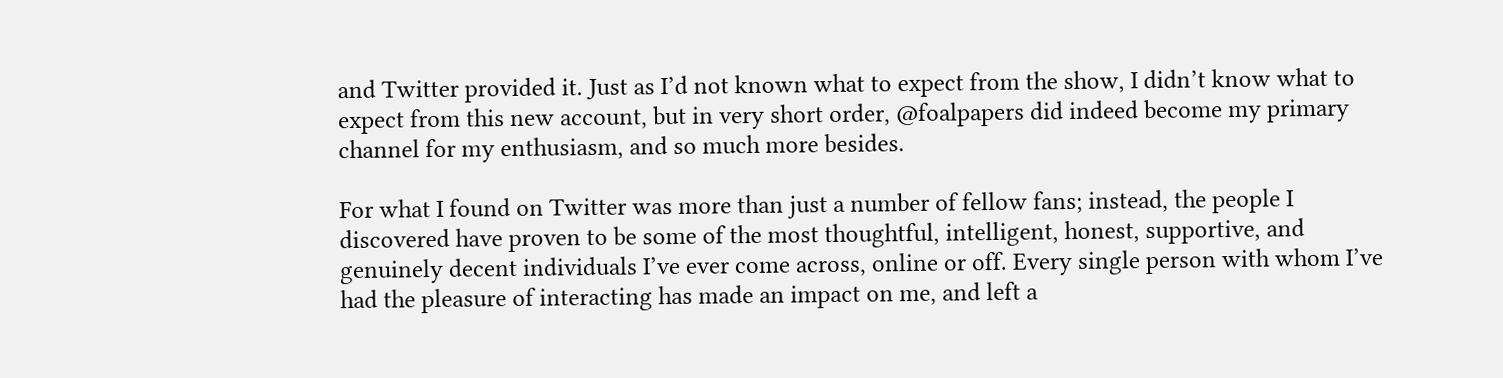and Twitter provided it. Just as I’d not known what to expect from the show, I didn’t know what to expect from this new account, but in very short order, @foalpapers did indeed become my primary channel for my enthusiasm, and so much more besides.

For what I found on Twitter was more than just a number of fellow fans; instead, the people I discovered have proven to be some of the most thoughtful, intelligent, honest, supportive, and genuinely decent individuals I’ve ever come across, online or off. Every single person with whom I’ve had the pleasure of interacting has made an impact on me, and left a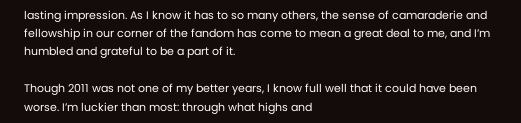lasting impression. As I know it has to so many others, the sense of camaraderie and fellowship in our corner of the fandom has come to mean a great deal to me, and I’m humbled and grateful to be a part of it.

Though 2011 was not one of my better years, I know full well that it could have been worse. I’m luckier than most: through what highs and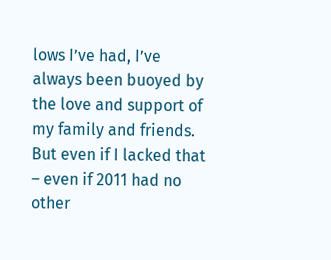lows I’ve had, I’ve always been buoyed by the love and support of my family and friends. But even if I lacked that – even if 2011 had no other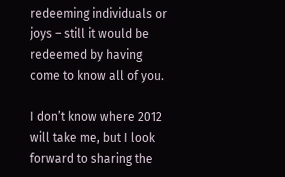redeeming individuals or joys – still it would be redeemed by having come to know all of you.

I don’t know where 2012 will take me, but I look forward to sharing the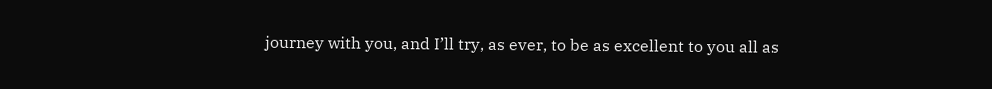journey with you, and I’ll try, as ever, to be as excellent to you all as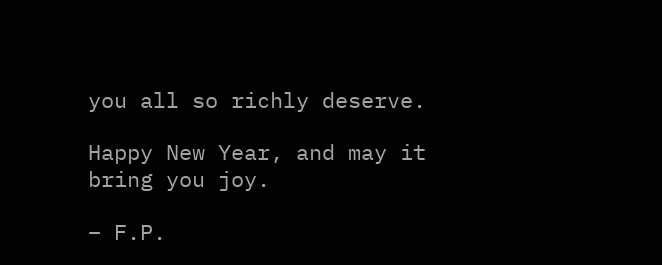you all so richly deserve.

Happy New Year, and may it bring you joy.

– F.P.